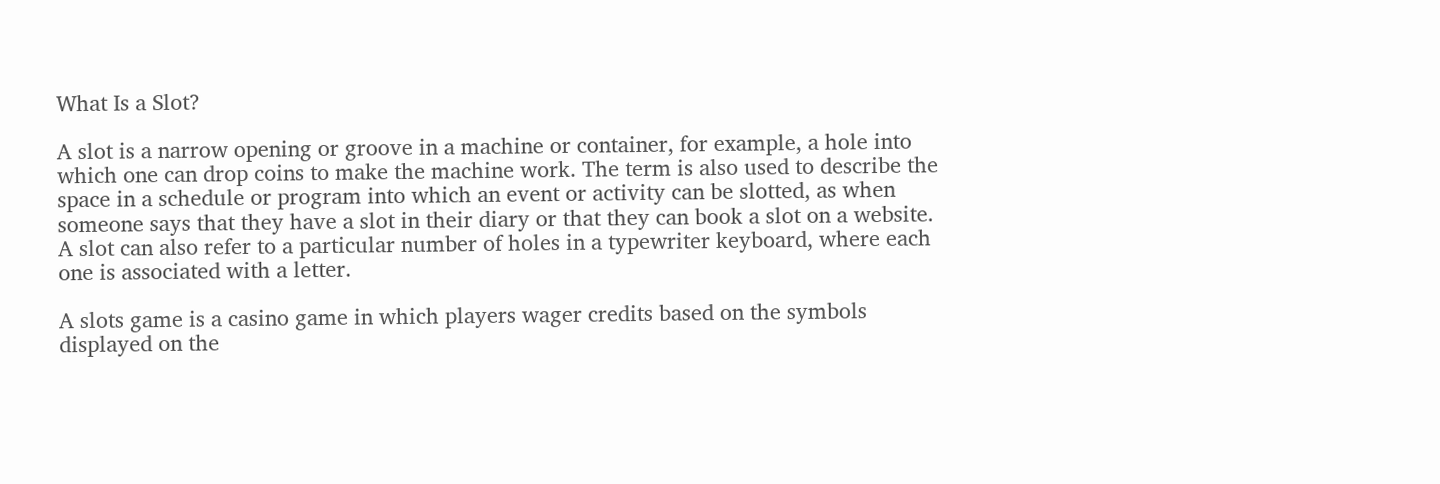What Is a Slot?

A slot is a narrow opening or groove in a machine or container, for example, a hole into which one can drop coins to make the machine work. The term is also used to describe the space in a schedule or program into which an event or activity can be slotted, as when someone says that they have a slot in their diary or that they can book a slot on a website. A slot can also refer to a particular number of holes in a typewriter keyboard, where each one is associated with a letter.

A slots game is a casino game in which players wager credits based on the symbols displayed on the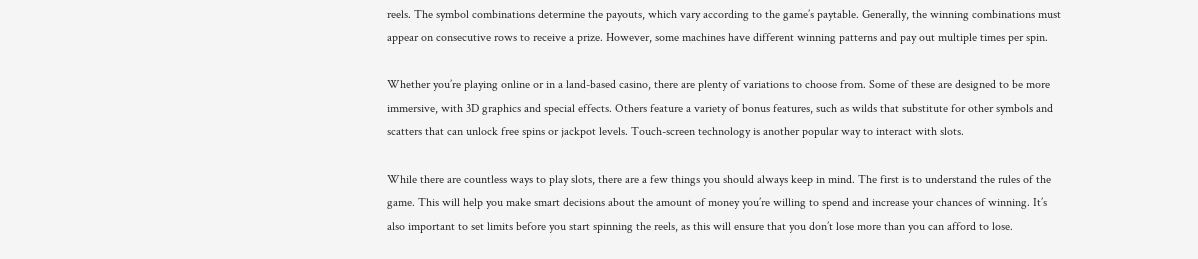reels. The symbol combinations determine the payouts, which vary according to the game’s paytable. Generally, the winning combinations must appear on consecutive rows to receive a prize. However, some machines have different winning patterns and pay out multiple times per spin.

Whether you’re playing online or in a land-based casino, there are plenty of variations to choose from. Some of these are designed to be more immersive, with 3D graphics and special effects. Others feature a variety of bonus features, such as wilds that substitute for other symbols and scatters that can unlock free spins or jackpot levels. Touch-screen technology is another popular way to interact with slots.

While there are countless ways to play slots, there are a few things you should always keep in mind. The first is to understand the rules of the game. This will help you make smart decisions about the amount of money you’re willing to spend and increase your chances of winning. It’s also important to set limits before you start spinning the reels, as this will ensure that you don’t lose more than you can afford to lose.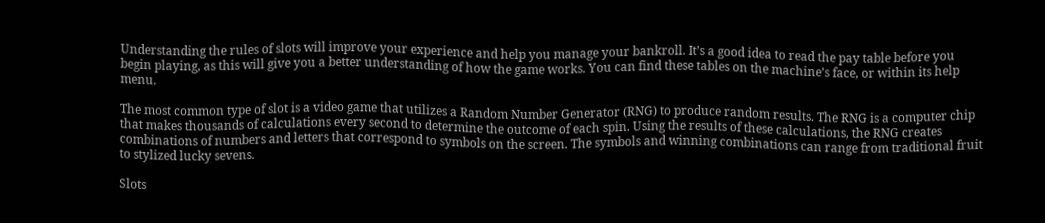Understanding the rules of slots will improve your experience and help you manage your bankroll. It’s a good idea to read the pay table before you begin playing, as this will give you a better understanding of how the game works. You can find these tables on the machine’s face, or within its help menu.

The most common type of slot is a video game that utilizes a Random Number Generator (RNG) to produce random results. The RNG is a computer chip that makes thousands of calculations every second to determine the outcome of each spin. Using the results of these calculations, the RNG creates combinations of numbers and letters that correspond to symbols on the screen. The symbols and winning combinations can range from traditional fruit to stylized lucky sevens.

Slots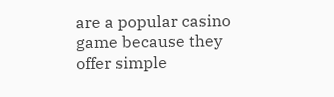are a popular casino game because they offer simple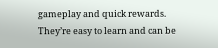gameplay and quick rewards. They’re easy to learn and can be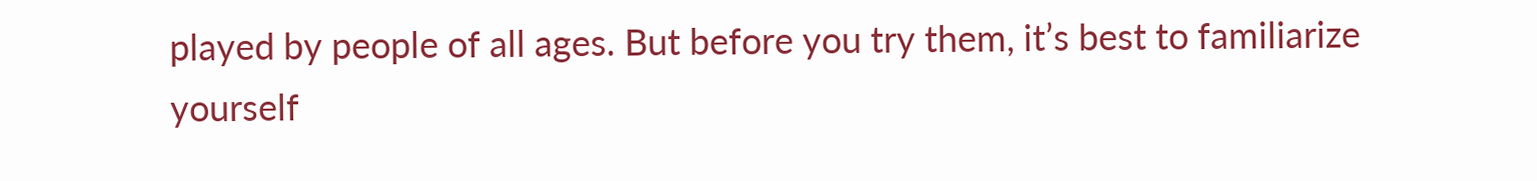played by people of all ages. But before you try them, it’s best to familiarize yourself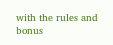with the rules and bonus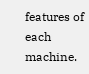features of each machine.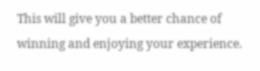This will give you a better chance of winning and enjoying your experience.